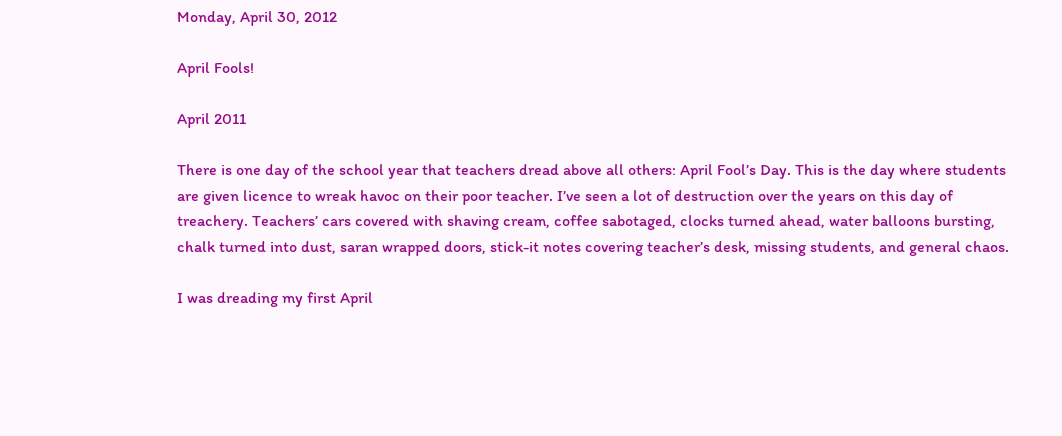Monday, April 30, 2012

April Fools!

April 2011

There is one day of the school year that teachers dread above all others: April Fool’s Day. This is the day where students are given licence to wreak havoc on their poor teacher. I’ve seen a lot of destruction over the years on this day of treachery. Teachers’ cars covered with shaving cream, coffee sabotaged, clocks turned ahead, water balloons bursting, chalk turned into dust, saran wrapped doors, stick-it notes covering teacher’s desk, missing students, and general chaos.

I was dreading my first April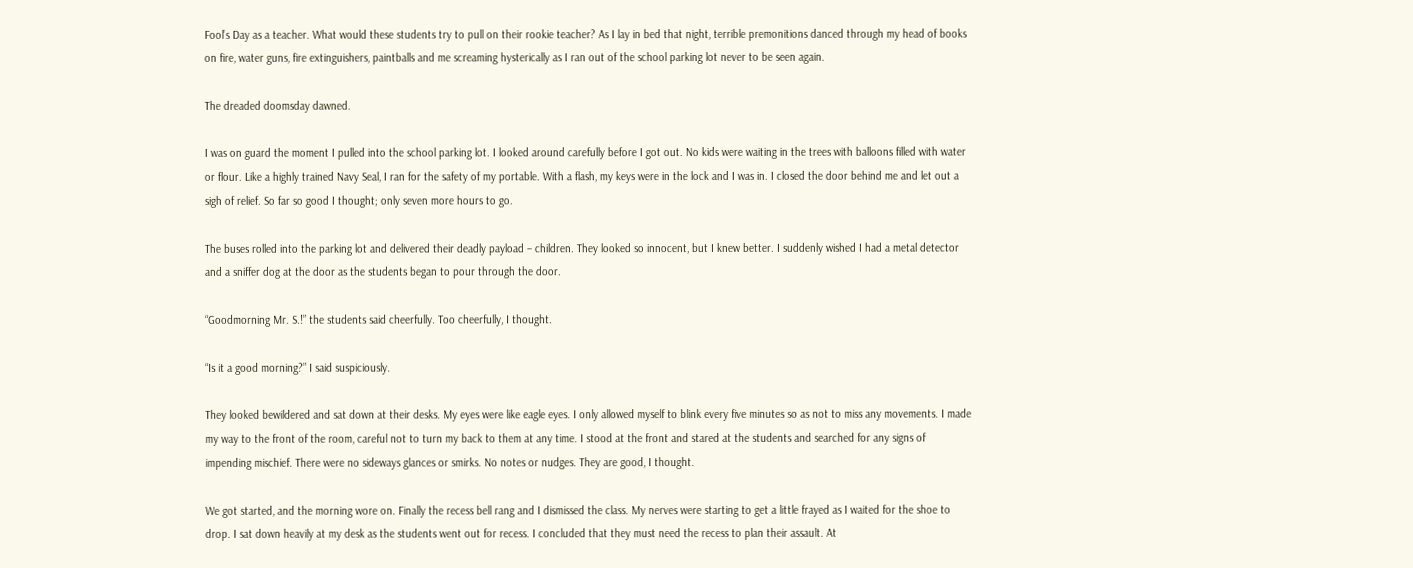Fool’s Day as a teacher. What would these students try to pull on their rookie teacher? As I lay in bed that night, terrible premonitions danced through my head of books on fire, water guns, fire extinguishers, paintballs and me screaming hysterically as I ran out of the school parking lot never to be seen again.

The dreaded doomsday dawned.

I was on guard the moment I pulled into the school parking lot. I looked around carefully before I got out. No kids were waiting in the trees with balloons filled with water or flour. Like a highly trained Navy Seal, I ran for the safety of my portable. With a flash, my keys were in the lock and I was in. I closed the door behind me and let out a sigh of relief. So far so good I thought; only seven more hours to go.

The buses rolled into the parking lot and delivered their deadly payload – children. They looked so innocent, but I knew better. I suddenly wished I had a metal detector and a sniffer dog at the door as the students began to pour through the door.

“Goodmorning Mr. S.!” the students said cheerfully. Too cheerfully, I thought.

“Is it a good morning?” I said suspiciously.

They looked bewildered and sat down at their desks. My eyes were like eagle eyes. I only allowed myself to blink every five minutes so as not to miss any movements. I made my way to the front of the room, careful not to turn my back to them at any time. I stood at the front and stared at the students and searched for any signs of impending mischief. There were no sideways glances or smirks. No notes or nudges. They are good, I thought.

We got started, and the morning wore on. Finally the recess bell rang and I dismissed the class. My nerves were starting to get a little frayed as I waited for the shoe to drop. I sat down heavily at my desk as the students went out for recess. I concluded that they must need the recess to plan their assault. At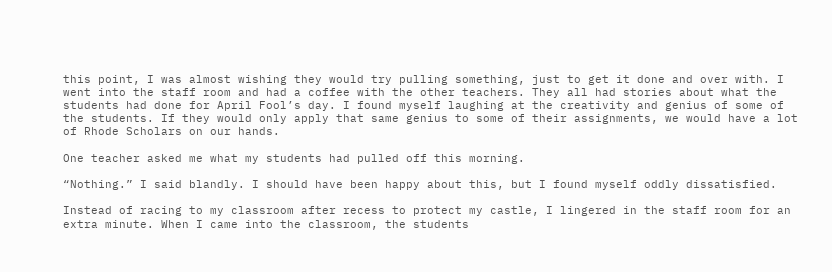this point, I was almost wishing they would try pulling something, just to get it done and over with. I went into the staff room and had a coffee with the other teachers. They all had stories about what the students had done for April Fool’s day. I found myself laughing at the creativity and genius of some of the students. If they would only apply that same genius to some of their assignments, we would have a lot of Rhode Scholars on our hands.

One teacher asked me what my students had pulled off this morning.

“Nothing.” I said blandly. I should have been happy about this, but I found myself oddly dissatisfied.

Instead of racing to my classroom after recess to protect my castle, I lingered in the staff room for an extra minute. When I came into the classroom, the students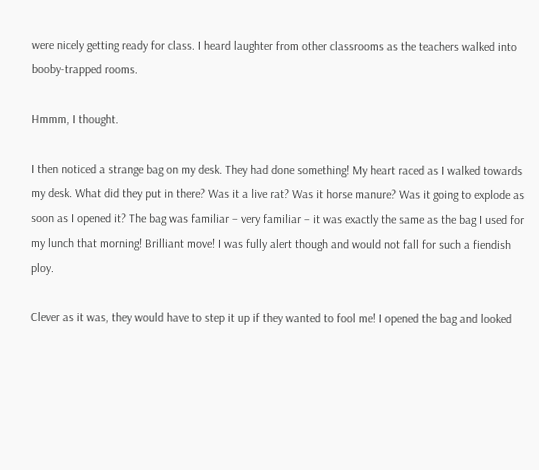were nicely getting ready for class. I heard laughter from other classrooms as the teachers walked into booby-trapped rooms.

Hmmm, I thought.

I then noticed a strange bag on my desk. They had done something! My heart raced as I walked towards my desk. What did they put in there? Was it a live rat? Was it horse manure? Was it going to explode as soon as I opened it? The bag was familiar – very familiar – it was exactly the same as the bag I used for my lunch that morning! Brilliant move! I was fully alert though and would not fall for such a fiendish ploy.

Clever as it was, they would have to step it up if they wanted to fool me! I opened the bag and looked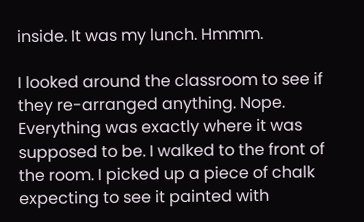inside. It was my lunch. Hmmm.

I looked around the classroom to see if they re-arranged anything. Nope. Everything was exactly where it was supposed to be. I walked to the front of the room. I picked up a piece of chalk expecting to see it painted with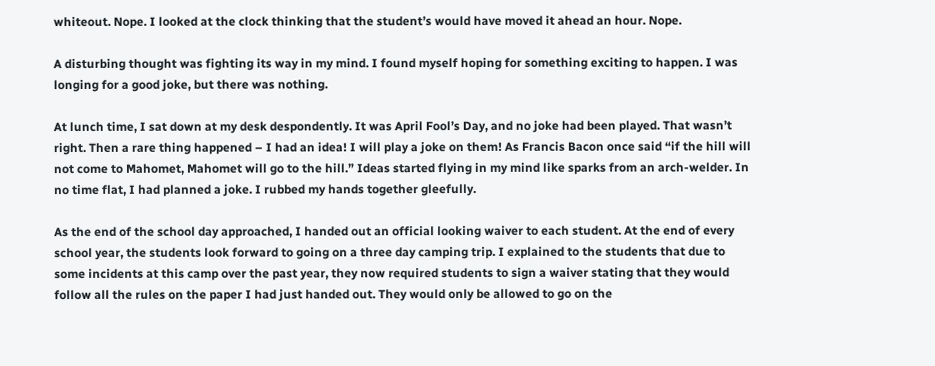whiteout. Nope. I looked at the clock thinking that the student’s would have moved it ahead an hour. Nope.

A disturbing thought was fighting its way in my mind. I found myself hoping for something exciting to happen. I was longing for a good joke, but there was nothing.

At lunch time, I sat down at my desk despondently. It was April Fool’s Day, and no joke had been played. That wasn’t right. Then a rare thing happened – I had an idea! I will play a joke on them! As Francis Bacon once said “if the hill will not come to Mahomet, Mahomet will go to the hill.” Ideas started flying in my mind like sparks from an arch-welder. In no time flat, I had planned a joke. I rubbed my hands together gleefully.

As the end of the school day approached, I handed out an official looking waiver to each student. At the end of every school year, the students look forward to going on a three day camping trip. I explained to the students that due to some incidents at this camp over the past year, they now required students to sign a waiver stating that they would follow all the rules on the paper I had just handed out. They would only be allowed to go on the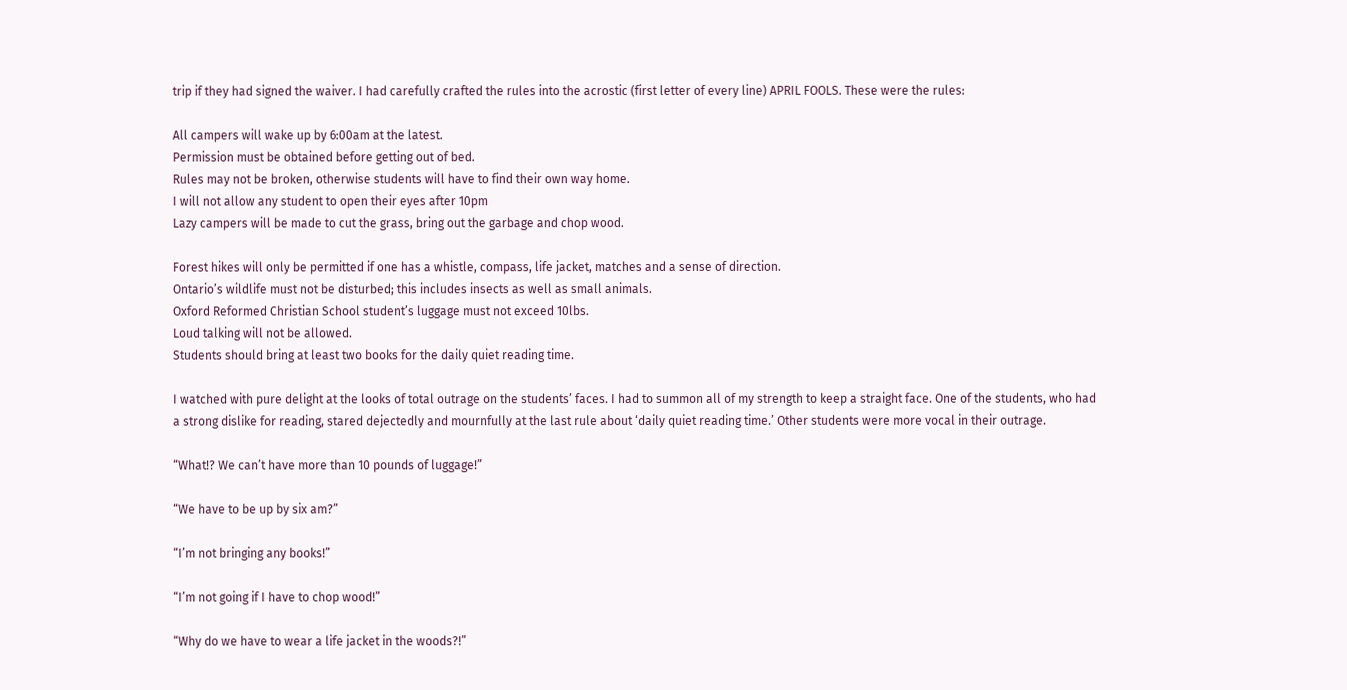trip if they had signed the waiver. I had carefully crafted the rules into the acrostic (first letter of every line) APRIL FOOLS. These were the rules:

All campers will wake up by 6:00am at the latest.
Permission must be obtained before getting out of bed.
Rules may not be broken, otherwise students will have to find their own way home.
I will not allow any student to open their eyes after 10pm
Lazy campers will be made to cut the grass, bring out the garbage and chop wood.

Forest hikes will only be permitted if one has a whistle, compass, life jacket, matches and a sense of direction.
Ontario’s wildlife must not be disturbed; this includes insects as well as small animals.
Oxford Reformed Christian School student’s luggage must not exceed 10lbs.
Loud talking will not be allowed.
Students should bring at least two books for the daily quiet reading time.

I watched with pure delight at the looks of total outrage on the students’ faces. I had to summon all of my strength to keep a straight face. One of the students, who had a strong dislike for reading, stared dejectedly and mournfully at the last rule about ‘daily quiet reading time.’ Other students were more vocal in their outrage.

“What!? We can’t have more than 10 pounds of luggage!”

“We have to be up by six am?”

“I’m not bringing any books!”

“I’m not going if I have to chop wood!”

“Why do we have to wear a life jacket in the woods?!”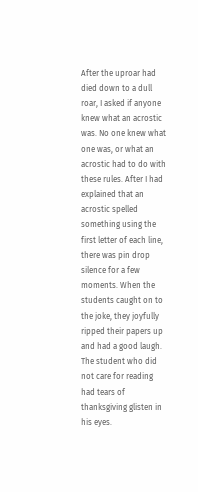After the uproar had died down to a dull roar, I asked if anyone knew what an acrostic was. No one knew what one was, or what an acrostic had to do with these rules. After I had explained that an acrostic spelled something using the first letter of each line, there was pin drop silence for a few moments. When the students caught on to the joke, they joyfully ripped their papers up and had a good laugh. The student who did not care for reading had tears of thanksgiving glisten in his eyes.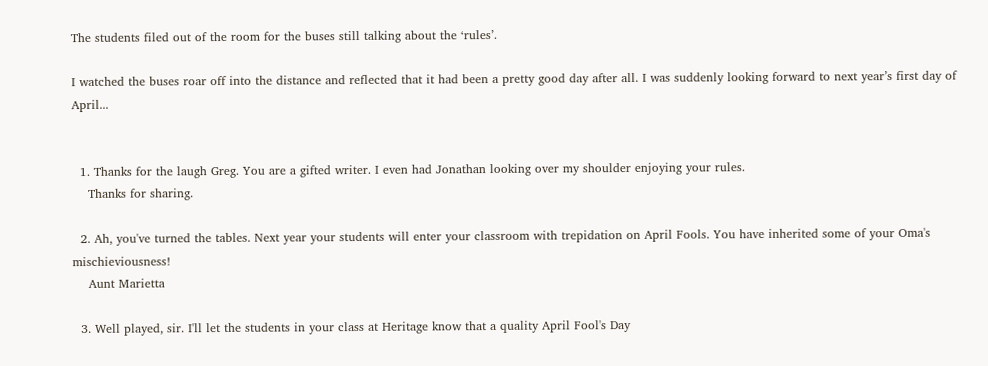The students filed out of the room for the buses still talking about the ‘rules’.

I watched the buses roar off into the distance and reflected that it had been a pretty good day after all. I was suddenly looking forward to next year’s first day of April...


  1. Thanks for the laugh Greg. You are a gifted writer. I even had Jonathan looking over my shoulder enjoying your rules.
    Thanks for sharing.

  2. Ah, you've turned the tables. Next year your students will enter your classroom with trepidation on April Fools. You have inherited some of your Oma's mischieviousness!
    Aunt Marietta

  3. Well played, sir. I'll let the students in your class at Heritage know that a quality April Fool's Day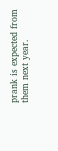prank is expected from them next year.